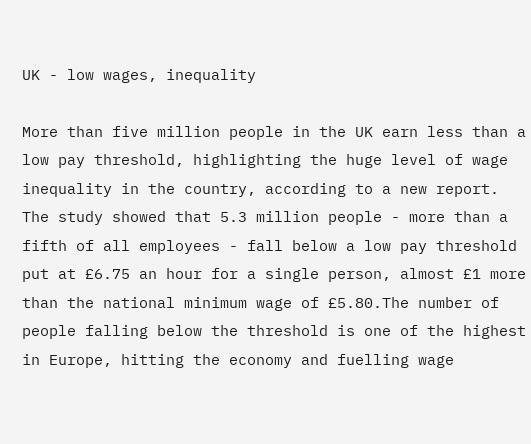UK - low wages, inequality

More than five million people in the UK earn less than a low pay threshold, highlighting the huge level of wage inequality in the country, according to a new report. The study showed that 5.3 million people - more than a fifth of all employees - fall below a low pay threshold put at £6.75 an hour for a single person, almost £1 more than the national minimum wage of £5.80.The number of people falling below the threshold is one of the highest in Europe, hitting the economy and fuelling wage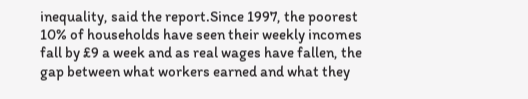inequality, said the report.Since 1997, the poorest 10% of households have seen their weekly incomes fall by £9 a week and as real wages have fallen, the gap between what workers earned and what they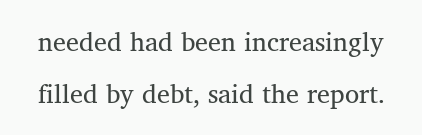needed had been increasingly filled by debt, said the report.